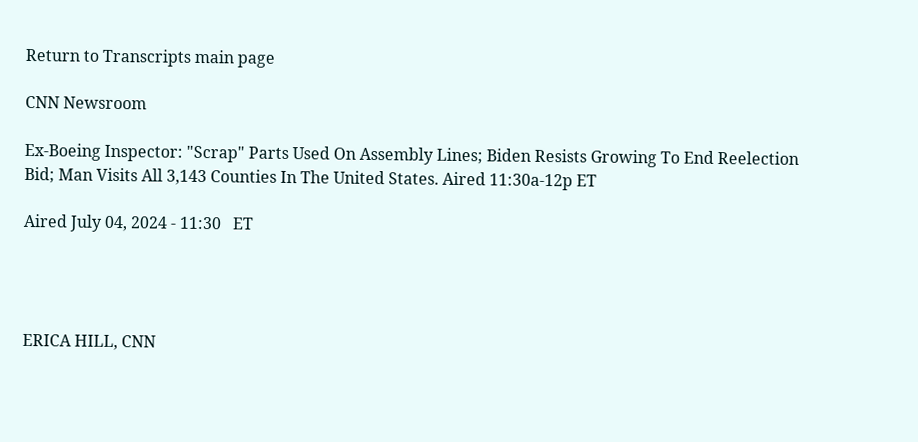Return to Transcripts main page

CNN Newsroom

Ex-Boeing Inspector: "Scrap" Parts Used On Assembly Lines; Biden Resists Growing To End Reelection Bid; Man Visits All 3,143 Counties In The United States. Aired 11:30a-12p ET

Aired July 04, 2024 - 11:30   ET




ERICA HILL, CNN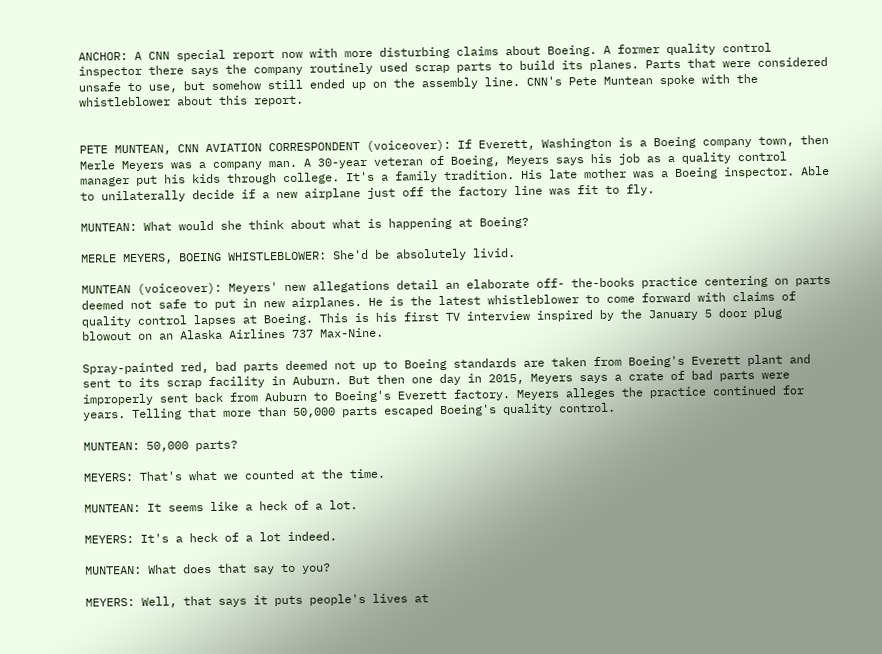ANCHOR: A CNN special report now with more disturbing claims about Boeing. A former quality control inspector there says the company routinely used scrap parts to build its planes. Parts that were considered unsafe to use, but somehow still ended up on the assembly line. CNN's Pete Muntean spoke with the whistleblower about this report.


PETE MUNTEAN, CNN AVIATION CORRESPONDENT (voiceover): If Everett, Washington is a Boeing company town, then Merle Meyers was a company man. A 30-year veteran of Boeing, Meyers says his job as a quality control manager put his kids through college. It's a family tradition. His late mother was a Boeing inspector. Able to unilaterally decide if a new airplane just off the factory line was fit to fly.

MUNTEAN: What would she think about what is happening at Boeing?

MERLE MEYERS, BOEING WHISTLEBLOWER: She'd be absolutely livid.

MUNTEAN (voiceover): Meyers' new allegations detail an elaborate off- the-books practice centering on parts deemed not safe to put in new airplanes. He is the latest whistleblower to come forward with claims of quality control lapses at Boeing. This is his first TV interview inspired by the January 5 door plug blowout on an Alaska Airlines 737 Max-Nine.

Spray-painted red, bad parts deemed not up to Boeing standards are taken from Boeing's Everett plant and sent to its scrap facility in Auburn. But then one day in 2015, Meyers says a crate of bad parts were improperly sent back from Auburn to Boeing's Everett factory. Meyers alleges the practice continued for years. Telling that more than 50,000 parts escaped Boeing's quality control.

MUNTEAN: 50,000 parts?

MEYERS: That's what we counted at the time.

MUNTEAN: It seems like a heck of a lot.

MEYERS: It's a heck of a lot indeed.

MUNTEAN: What does that say to you?

MEYERS: Well, that says it puts people's lives at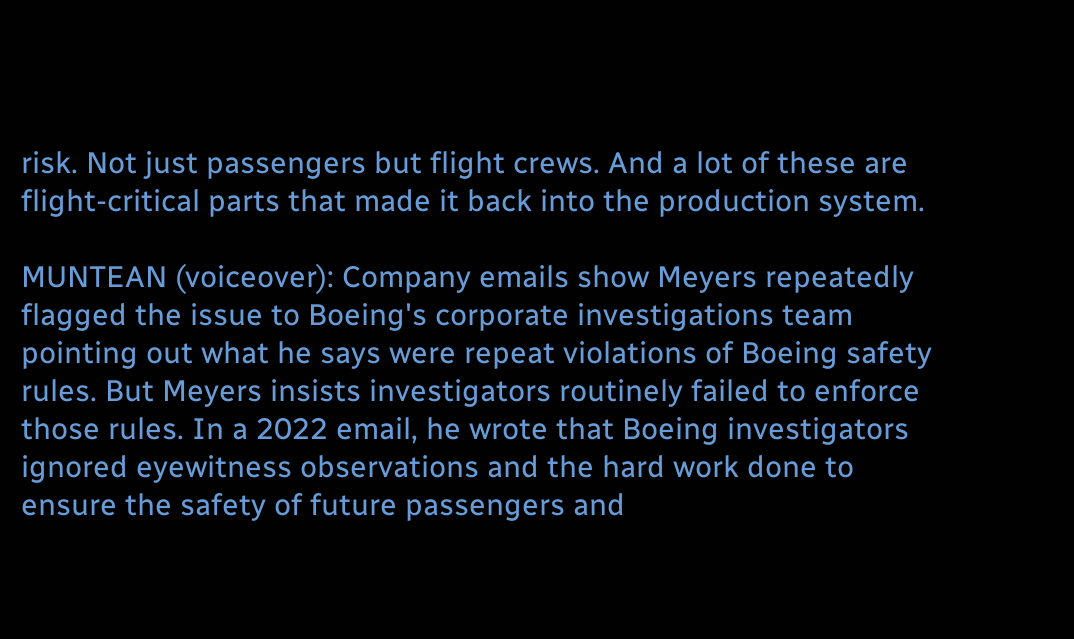risk. Not just passengers but flight crews. And a lot of these are flight-critical parts that made it back into the production system.

MUNTEAN (voiceover): Company emails show Meyers repeatedly flagged the issue to Boeing's corporate investigations team pointing out what he says were repeat violations of Boeing safety rules. But Meyers insists investigators routinely failed to enforce those rules. In a 2022 email, he wrote that Boeing investigators ignored eyewitness observations and the hard work done to ensure the safety of future passengers and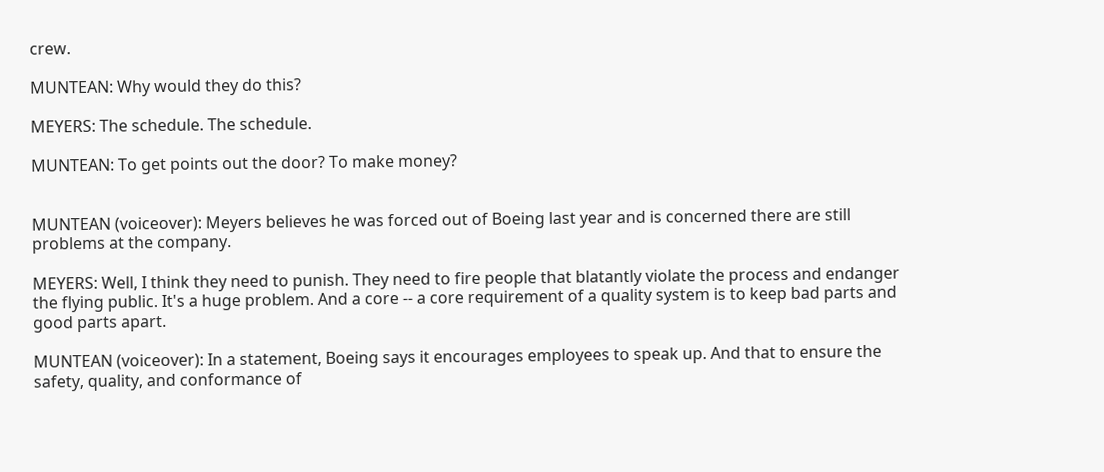crew.

MUNTEAN: Why would they do this?

MEYERS: The schedule. The schedule.

MUNTEAN: To get points out the door? To make money?


MUNTEAN (voiceover): Meyers believes he was forced out of Boeing last year and is concerned there are still problems at the company.

MEYERS: Well, I think they need to punish. They need to fire people that blatantly violate the process and endanger the flying public. It's a huge problem. And a core -- a core requirement of a quality system is to keep bad parts and good parts apart.

MUNTEAN (voiceover): In a statement, Boeing says it encourages employees to speak up. And that to ensure the safety, quality, and conformance of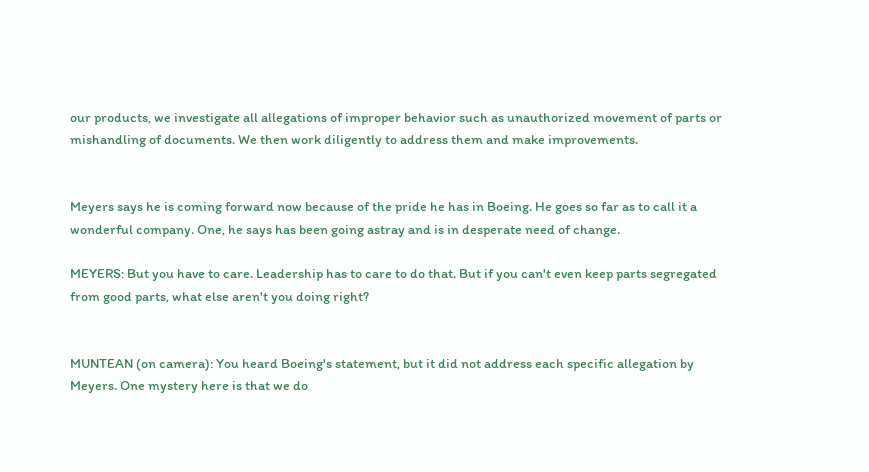our products, we investigate all allegations of improper behavior such as unauthorized movement of parts or mishandling of documents. We then work diligently to address them and make improvements.


Meyers says he is coming forward now because of the pride he has in Boeing. He goes so far as to call it a wonderful company. One, he says has been going astray and is in desperate need of change.

MEYERS: But you have to care. Leadership has to care to do that. But if you can't even keep parts segregated from good parts, what else aren't you doing right?


MUNTEAN (on camera): You heard Boeing's statement, but it did not address each specific allegation by Meyers. One mystery here is that we do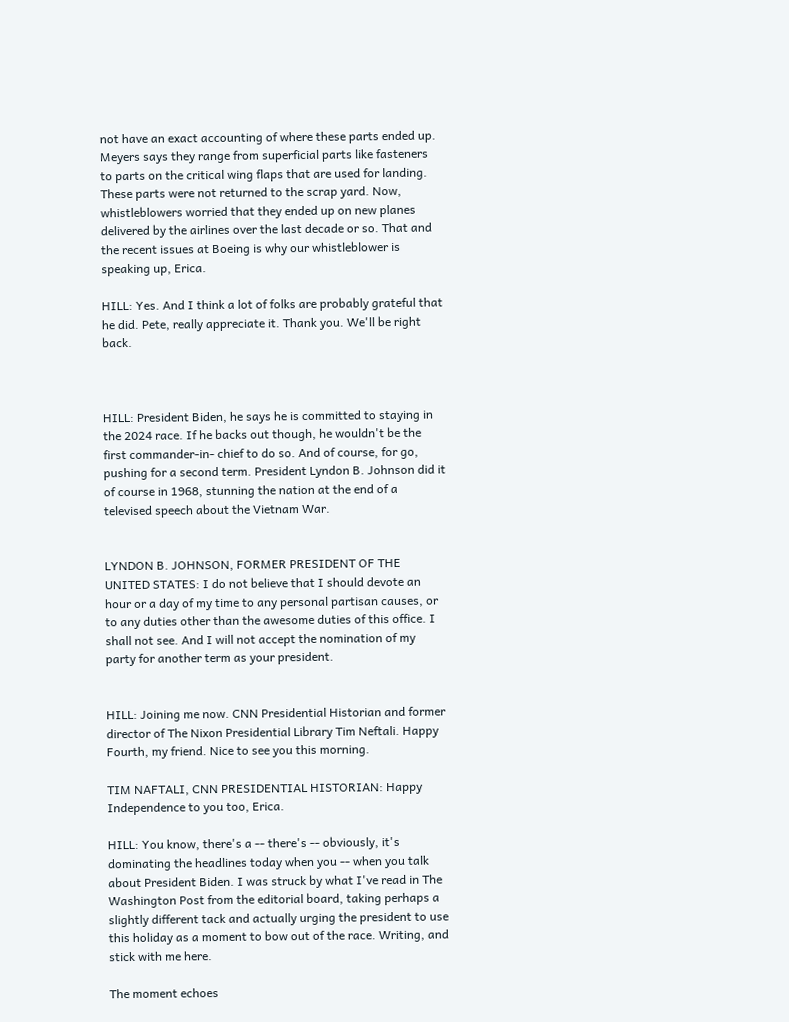not have an exact accounting of where these parts ended up. Meyers says they range from superficial parts like fasteners to parts on the critical wing flaps that are used for landing. These parts were not returned to the scrap yard. Now, whistleblowers worried that they ended up on new planes delivered by the airlines over the last decade or so. That and the recent issues at Boeing is why our whistleblower is speaking up, Erica.

HILL: Yes. And I think a lot of folks are probably grateful that he did. Pete, really appreciate it. Thank you. We'll be right back.



HILL: President Biden, he says he is committed to staying in the 2024 race. If he backs out though, he wouldn't be the first commander-in- chief to do so. And of course, for go, pushing for a second term. President Lyndon B. Johnson did it of course in 1968, stunning the nation at the end of a televised speech about the Vietnam War.


LYNDON B. JOHNSON, FORMER PRESIDENT OF THE UNITED STATES: I do not believe that I should devote an hour or a day of my time to any personal partisan causes, or to any duties other than the awesome duties of this office. I shall not see. And I will not accept the nomination of my party for another term as your president.


HILL: Joining me now. CNN Presidential Historian and former director of The Nixon Presidential Library Tim Neftali. Happy Fourth, my friend. Nice to see you this morning.

TIM NAFTALI, CNN PRESIDENTIAL HISTORIAN: Happy Independence to you too, Erica.

HILL: You know, there's a -- there's -- obviously, it's dominating the headlines today when you -- when you talk about President Biden. I was struck by what I've read in The Washington Post from the editorial board, taking perhaps a slightly different tack and actually urging the president to use this holiday as a moment to bow out of the race. Writing, and stick with me here.

The moment echoes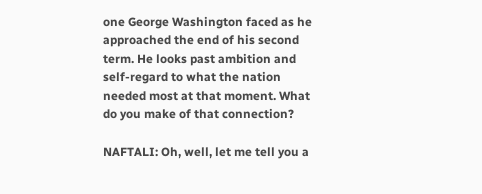one George Washington faced as he approached the end of his second term. He looks past ambition and self-regard to what the nation needed most at that moment. What do you make of that connection?

NAFTALI: Oh, well, let me tell you a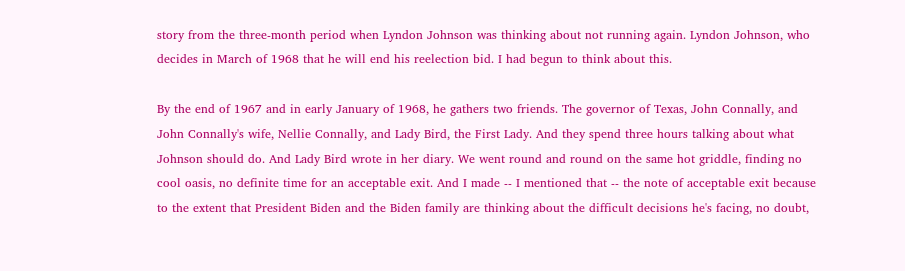story from the three-month period when Lyndon Johnson was thinking about not running again. Lyndon Johnson, who decides in March of 1968 that he will end his reelection bid. I had begun to think about this.

By the end of 1967 and in early January of 1968, he gathers two friends. The governor of Texas, John Connally, and John Connally's wife, Nellie Connally, and Lady Bird, the First Lady. And they spend three hours talking about what Johnson should do. And Lady Bird wrote in her diary. We went round and round on the same hot griddle, finding no cool oasis, no definite time for an acceptable exit. And I made -- I mentioned that -- the note of acceptable exit because to the extent that President Biden and the Biden family are thinking about the difficult decisions he's facing, no doubt,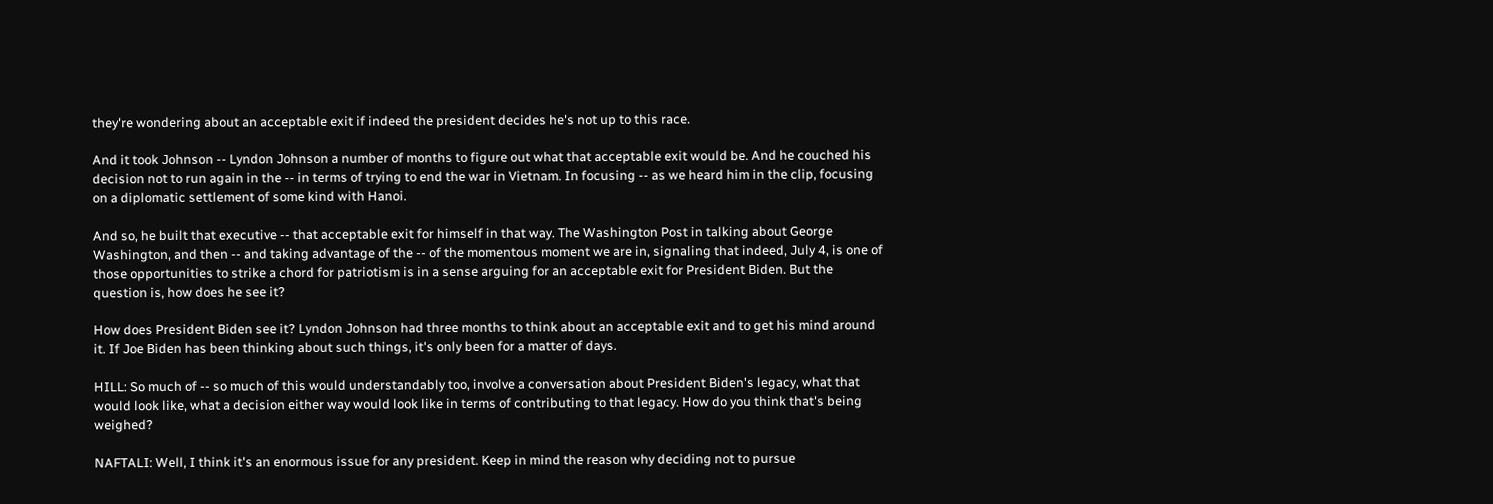they're wondering about an acceptable exit if indeed the president decides he's not up to this race.

And it took Johnson -- Lyndon Johnson a number of months to figure out what that acceptable exit would be. And he couched his decision not to run again in the -- in terms of trying to end the war in Vietnam. In focusing -- as we heard him in the clip, focusing on a diplomatic settlement of some kind with Hanoi.

And so, he built that executive -- that acceptable exit for himself in that way. The Washington Post in talking about George Washington, and then -- and taking advantage of the -- of the momentous moment we are in, signaling that indeed, July 4, is one of those opportunities to strike a chord for patriotism is in a sense arguing for an acceptable exit for President Biden. But the question is, how does he see it?

How does President Biden see it? Lyndon Johnson had three months to think about an acceptable exit and to get his mind around it. If Joe Biden has been thinking about such things, it's only been for a matter of days.

HILL: So much of -- so much of this would understandably too, involve a conversation about President Biden's legacy, what that would look like, what a decision either way would look like in terms of contributing to that legacy. How do you think that's being weighed?

NAFTALI: Well, I think it's an enormous issue for any president. Keep in mind the reason why deciding not to pursue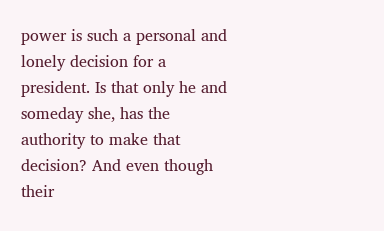power is such a personal and lonely decision for a president. Is that only he and someday she, has the authority to make that decision? And even though their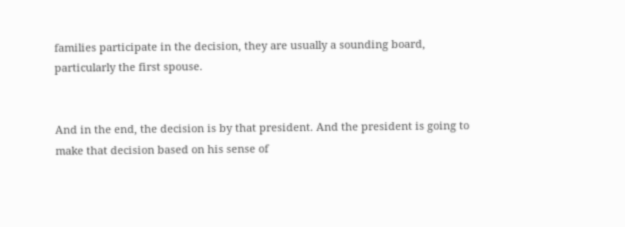families participate in the decision, they are usually a sounding board, particularly the first spouse.


And in the end, the decision is by that president. And the president is going to make that decision based on his sense of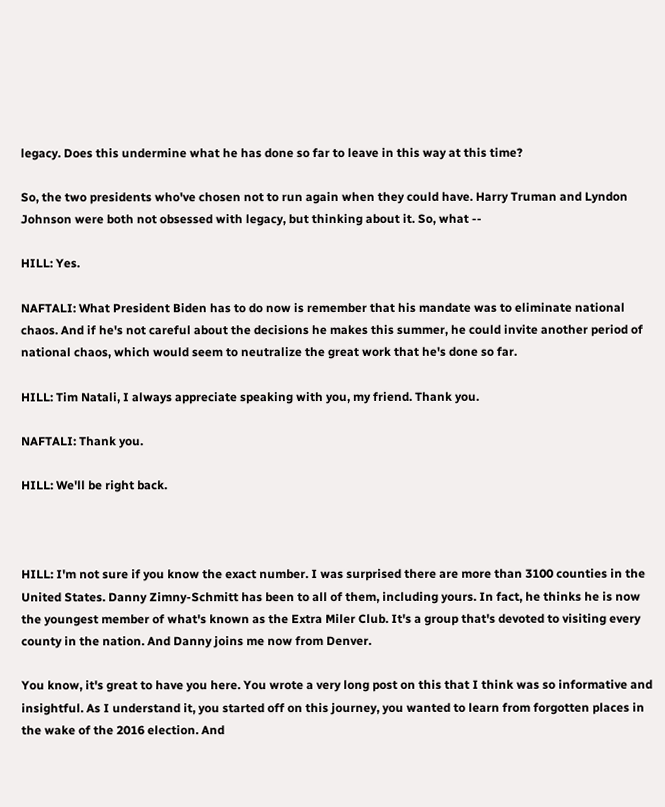legacy. Does this undermine what he has done so far to leave in this way at this time?

So, the two presidents who've chosen not to run again when they could have. Harry Truman and Lyndon Johnson were both not obsessed with legacy, but thinking about it. So, what --

HILL: Yes.

NAFTALI: What President Biden has to do now is remember that his mandate was to eliminate national chaos. And if he's not careful about the decisions he makes this summer, he could invite another period of national chaos, which would seem to neutralize the great work that he's done so far.

HILL: Tim Natali, I always appreciate speaking with you, my friend. Thank you.

NAFTALI: Thank you.

HILL: We'll be right back.



HILL: I'm not sure if you know the exact number. I was surprised there are more than 3100 counties in the United States. Danny Zimny-Schmitt has been to all of them, including yours. In fact, he thinks he is now the youngest member of what's known as the Extra Miler Club. It's a group that's devoted to visiting every county in the nation. And Danny joins me now from Denver.

You know, it's great to have you here. You wrote a very long post on this that I think was so informative and insightful. As I understand it, you started off on this journey, you wanted to learn from forgotten places in the wake of the 2016 election. And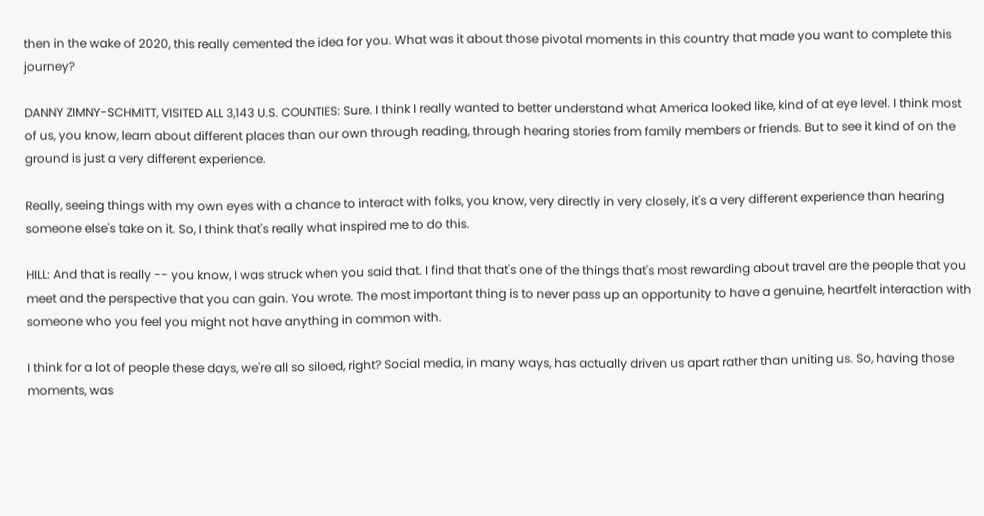then in the wake of 2020, this really cemented the idea for you. What was it about those pivotal moments in this country that made you want to complete this journey?

DANNY ZIMNY-SCHMITT, VISITED ALL 3,143 U.S. COUNTIES: Sure. I think I really wanted to better understand what America looked like, kind of at eye level. I think most of us, you know, learn about different places than our own through reading, through hearing stories from family members or friends. But to see it kind of on the ground is just a very different experience.

Really, seeing things with my own eyes with a chance to interact with folks, you know, very directly in very closely, it's a very different experience than hearing someone else's take on it. So, I think that's really what inspired me to do this.

HILL: And that is really -- you know, I was struck when you said that. I find that that's one of the things that's most rewarding about travel are the people that you meet and the perspective that you can gain. You wrote. The most important thing is to never pass up an opportunity to have a genuine, heartfelt interaction with someone who you feel you might not have anything in common with.

I think for a lot of people these days, we're all so siloed, right? Social media, in many ways, has actually driven us apart rather than uniting us. So, having those moments, was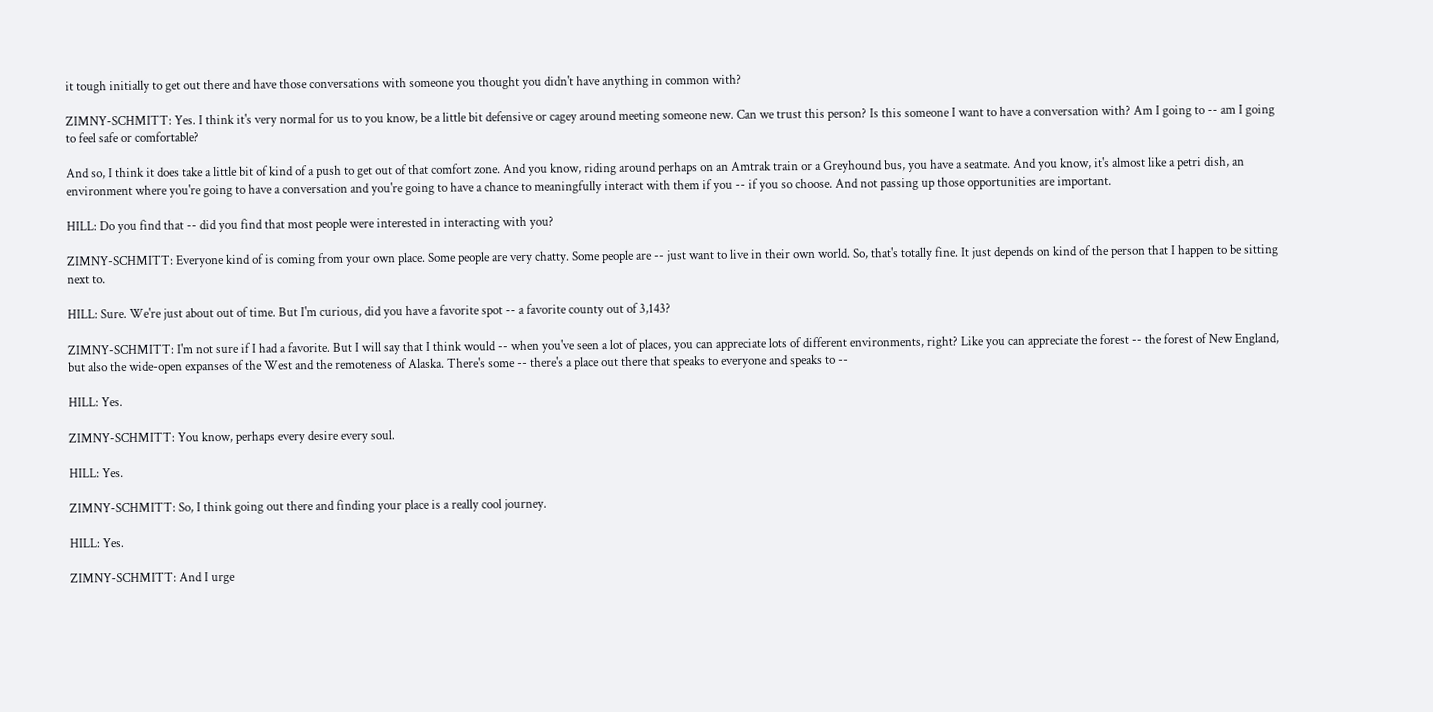it tough initially to get out there and have those conversations with someone you thought you didn't have anything in common with?

ZIMNY-SCHMITT: Yes. I think it's very normal for us to you know, be a little bit defensive or cagey around meeting someone new. Can we trust this person? Is this someone I want to have a conversation with? Am I going to -- am I going to feel safe or comfortable?

And so, I think it does take a little bit of kind of a push to get out of that comfort zone. And you know, riding around perhaps on an Amtrak train or a Greyhound bus, you have a seatmate. And you know, it's almost like a petri dish, an environment where you're going to have a conversation and you're going to have a chance to meaningfully interact with them if you -- if you so choose. And not passing up those opportunities are important.

HILL: Do you find that -- did you find that most people were interested in interacting with you?

ZIMNY-SCHMITT: Everyone kind of is coming from your own place. Some people are very chatty. Some people are -- just want to live in their own world. So, that's totally fine. It just depends on kind of the person that I happen to be sitting next to.

HILL: Sure. We're just about out of time. But I'm curious, did you have a favorite spot -- a favorite county out of 3,143?

ZIMNY-SCHMITT: I'm not sure if I had a favorite. But I will say that I think would -- when you've seen a lot of places, you can appreciate lots of different environments, right? Like you can appreciate the forest -- the forest of New England, but also the wide-open expanses of the West and the remoteness of Alaska. There's some -- there's a place out there that speaks to everyone and speaks to --

HILL: Yes.

ZIMNY-SCHMITT: You know, perhaps every desire every soul.

HILL: Yes.

ZIMNY-SCHMITT: So, I think going out there and finding your place is a really cool journey.

HILL: Yes.

ZIMNY-SCHMITT: And I urge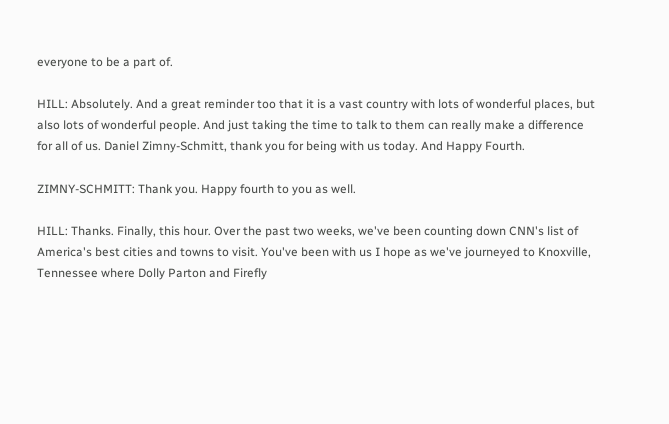everyone to be a part of.

HILL: Absolutely. And a great reminder too that it is a vast country with lots of wonderful places, but also lots of wonderful people. And just taking the time to talk to them can really make a difference for all of us. Daniel Zimny-Schmitt, thank you for being with us today. And Happy Fourth.

ZIMNY-SCHMITT: Thank you. Happy fourth to you as well.

HILL: Thanks. Finally, this hour. Over the past two weeks, we've been counting down CNN's list of America's best cities and towns to visit. You've been with us I hope as we've journeyed to Knoxville, Tennessee where Dolly Parton and Firefly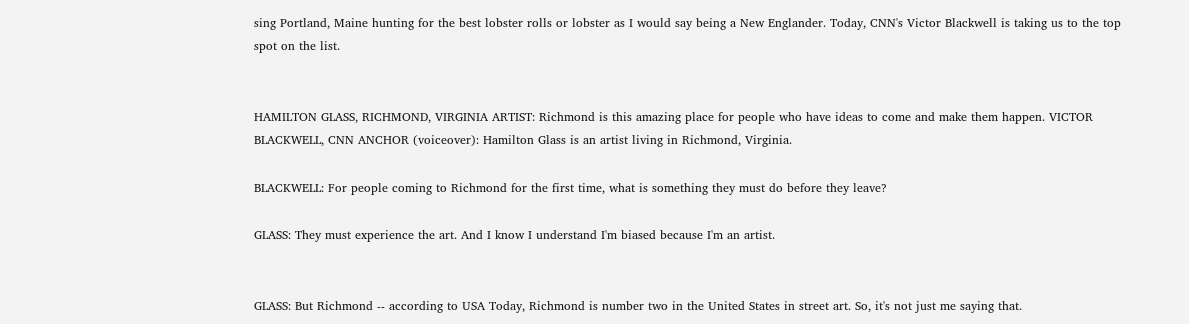sing Portland, Maine hunting for the best lobster rolls or lobster as I would say being a New Englander. Today, CNN's Victor Blackwell is taking us to the top spot on the list.


HAMILTON GLASS, RICHMOND, VIRGINIA ARTIST: Richmond is this amazing place for people who have ideas to come and make them happen. VICTOR BLACKWELL, CNN ANCHOR (voiceover): Hamilton Glass is an artist living in Richmond, Virginia.

BLACKWELL: For people coming to Richmond for the first time, what is something they must do before they leave?

GLASS: They must experience the art. And I know I understand I'm biased because I'm an artist.


GLASS: But Richmond -- according to USA Today, Richmond is number two in the United States in street art. So, it's not just me saying that.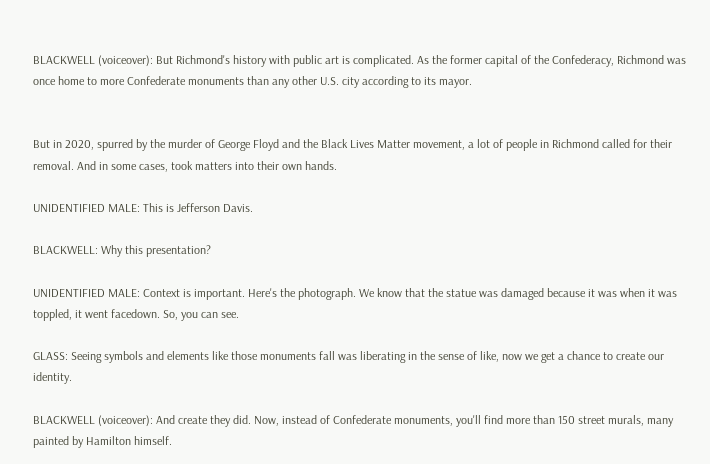BLACKWELL (voiceover): But Richmond's history with public art is complicated. As the former capital of the Confederacy, Richmond was once home to more Confederate monuments than any other U.S. city according to its mayor.


But in 2020, spurred by the murder of George Floyd and the Black Lives Matter movement, a lot of people in Richmond called for their removal. And in some cases, took matters into their own hands.

UNIDENTIFIED MALE: This is Jefferson Davis.

BLACKWELL: Why this presentation?

UNIDENTIFIED MALE: Context is important. Here's the photograph. We know that the statue was damaged because it was when it was toppled, it went facedown. So, you can see.

GLASS: Seeing symbols and elements like those monuments fall was liberating in the sense of like, now we get a chance to create our identity.

BLACKWELL (voiceover): And create they did. Now, instead of Confederate monuments, you'll find more than 150 street murals, many painted by Hamilton himself.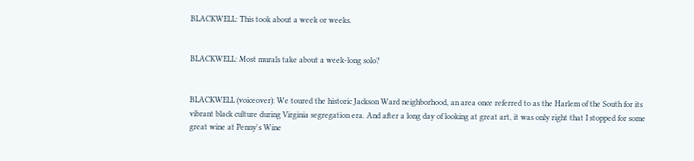BLACKWELL: This took about a week or weeks.


BLACKWELL: Most murals take about a week-long solo?


BLACKWELL (voiceover): We toured the historic Jackson Ward neighborhood, an area once referred to as the Harlem of the South for its vibrant black culture during Virginia segregation era. And after a long day of looking at great art, it was only right that I stopped for some great wine at Penny's Wine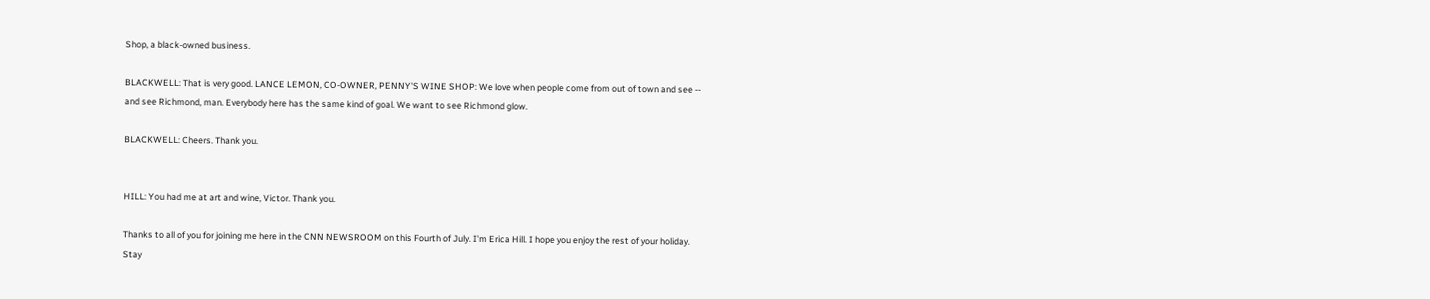Shop, a black-owned business.

BLACKWELL: That is very good. LANCE LEMON, CO-OWNER, PENNY'S WINE SHOP: We love when people come from out of town and see -- and see Richmond, man. Everybody here has the same kind of goal. We want to see Richmond glow.

BLACKWELL: Cheers. Thank you.


HILL: You had me at art and wine, Victor. Thank you.

Thanks to all of you for joining me here in the CNN NEWSROOM on this Fourth of July. I'm Erica Hill. I hope you enjoy the rest of your holiday. Stay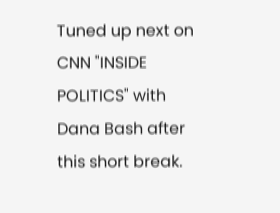Tuned up next on CNN "INSIDE POLITICS" with Dana Bash after this short break.